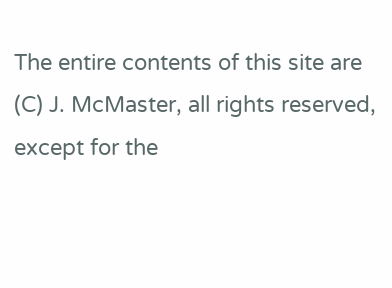The entire contents of this site are (C) J. McMaster, all rights reserved, except for the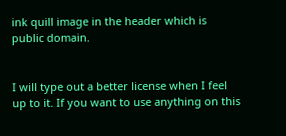ink quill image in the header which is public domain.


I will type out a better license when I feel up to it. If you want to use anything on this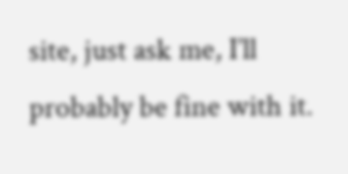site, just ask me, I’ll probably be fine with it.